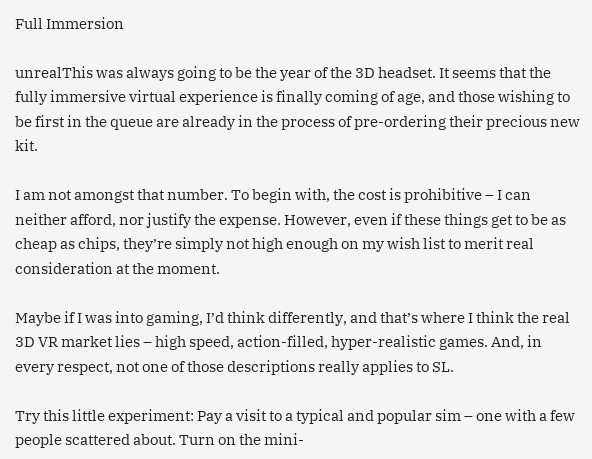Full Immersion

unrealThis was always going to be the year of the 3D headset. It seems that the fully immersive virtual experience is finally coming of age, and those wishing to be first in the queue are already in the process of pre-ordering their precious new kit.

I am not amongst that number. To begin with, the cost is prohibitive – I can neither afford, nor justify the expense. However, even if these things get to be as cheap as chips, they’re simply not high enough on my wish list to merit real consideration at the moment.

Maybe if I was into gaming, I’d think differently, and that’s where I think the real 3D VR market lies – high speed, action-filled, hyper-realistic games. And, in every respect, not one of those descriptions really applies to SL.

Try this little experiment: Pay a visit to a typical and popular sim – one with a few people scattered about. Turn on the mini-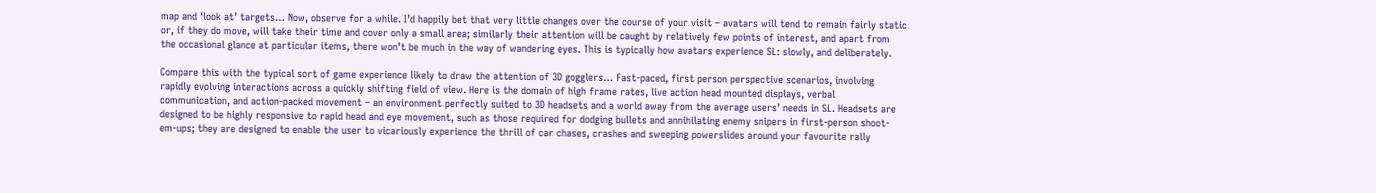map and ‘look at’ targets… Now, observe for a while. I’d happily bet that very little changes over the course of your visit – avatars will tend to remain fairly static or, if they do move, will take their time and cover only a small area; similarly their attention will be caught by relatively few points of interest, and apart from the occasional glance at particular items, there won’t be much in the way of wandering eyes. This is typically how avatars experience SL: slowly, and deliberately.

Compare this with the typical sort of game experience likely to draw the attention of 3D gogglers… Fast-paced, first person perspective scenarios, involving rapidly evolving interactions across a quickly shifting field of view. Here is the domain of high frame rates, live action head mounted displays, verbal communication, and action-packed movement – an environment perfectly suited to 3D headsets and a world away from the average users’ needs in SL. Headsets are designed to be highly responsive to rapid head and eye movement, such as those required for dodging bullets and annihilating enemy snipers in first-person shoot-em-ups; they are designed to enable the user to vicariously experience the thrill of car chases, crashes and sweeping powerslides around your favourite rally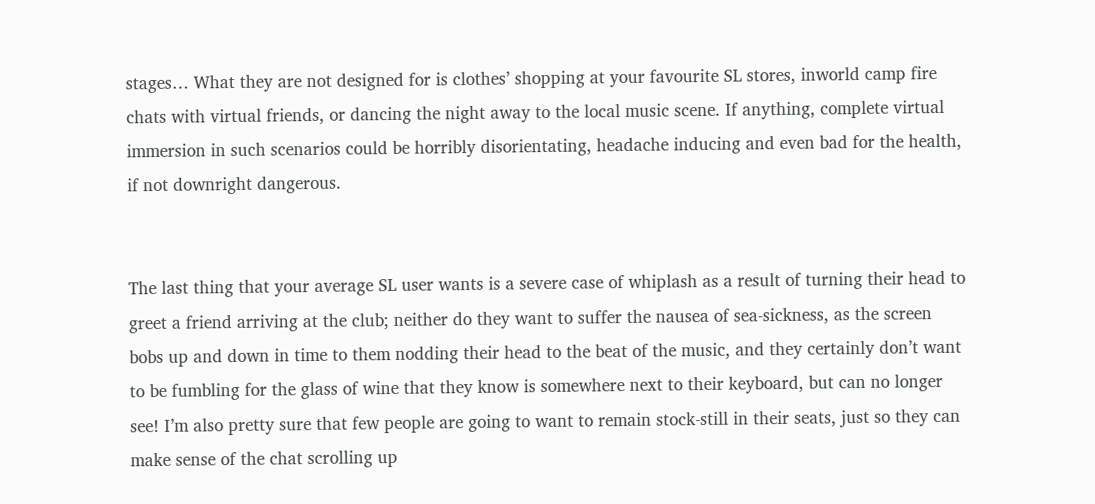stages… What they are not designed for is clothes’ shopping at your favourite SL stores, inworld camp fire chats with virtual friends, or dancing the night away to the local music scene. If anything, complete virtual immersion in such scenarios could be horribly disorientating, headache inducing and even bad for the health, if not downright dangerous.


The last thing that your average SL user wants is a severe case of whiplash as a result of turning their head to greet a friend arriving at the club; neither do they want to suffer the nausea of sea-sickness, as the screen bobs up and down in time to them nodding their head to the beat of the music, and they certainly don’t want to be fumbling for the glass of wine that they know is somewhere next to their keyboard, but can no longer see! I’m also pretty sure that few people are going to want to remain stock-still in their seats, just so they can make sense of the chat scrolling up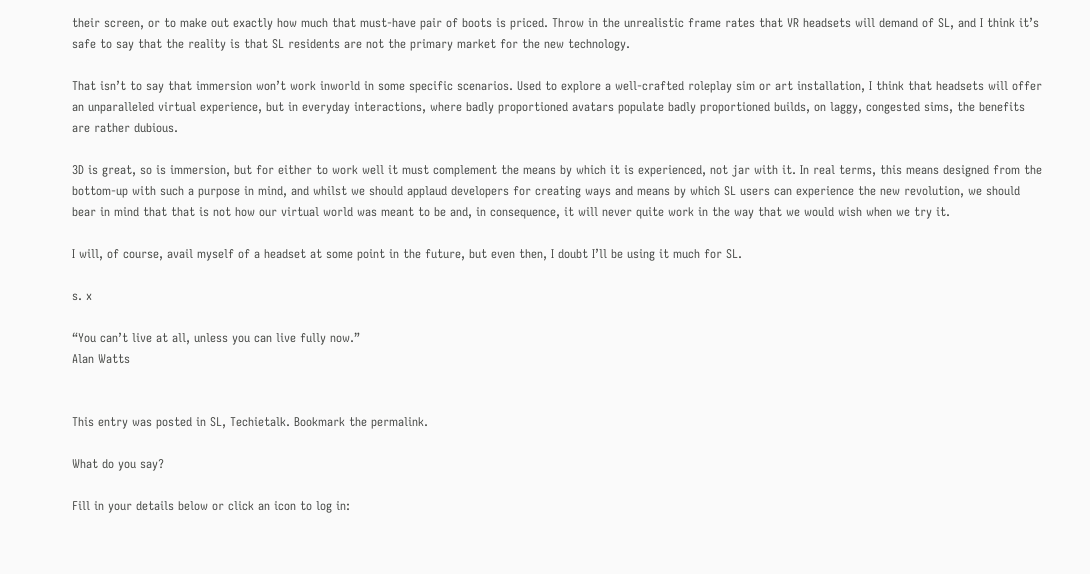their screen, or to make out exactly how much that must-have pair of boots is priced. Throw in the unrealistic frame rates that VR headsets will demand of SL, and I think it’s safe to say that the reality is that SL residents are not the primary market for the new technology.

That isn’t to say that immersion won’t work inworld in some specific scenarios. Used to explore a well-crafted roleplay sim or art installation, I think that headsets will offer an unparalleled virtual experience, but in everyday interactions, where badly proportioned avatars populate badly proportioned builds, on laggy, congested sims, the benefits are rather dubious.

3D is great, so is immersion, but for either to work well it must complement the means by which it is experienced, not jar with it. In real terms, this means designed from the bottom-up with such a purpose in mind, and whilst we should applaud developers for creating ways and means by which SL users can experience the new revolution, we should bear in mind that that is not how our virtual world was meant to be and, in consequence, it will never quite work in the way that we would wish when we try it.

I will, of course, avail myself of a headset at some point in the future, but even then, I doubt I’ll be using it much for SL.

s. x

“You can’t live at all, unless you can live fully now.”
Alan Watts


This entry was posted in SL, Techietalk. Bookmark the permalink.

What do you say?

Fill in your details below or click an icon to log in: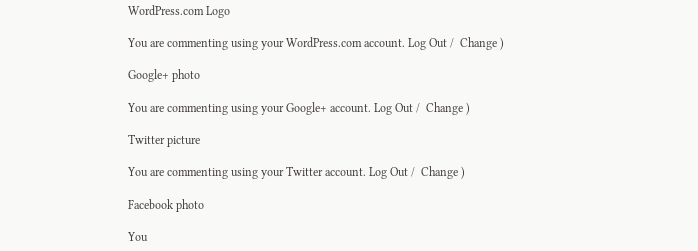WordPress.com Logo

You are commenting using your WordPress.com account. Log Out /  Change )

Google+ photo

You are commenting using your Google+ account. Log Out /  Change )

Twitter picture

You are commenting using your Twitter account. Log Out /  Change )

Facebook photo

You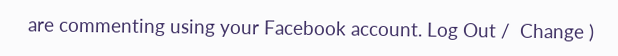are commenting using your Facebook account. Log Out /  Change )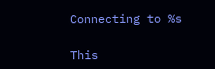Connecting to %s

This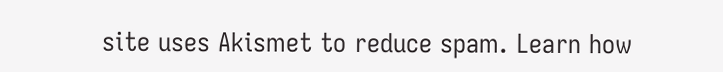site uses Akismet to reduce spam. Learn how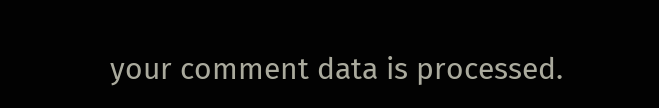your comment data is processed.